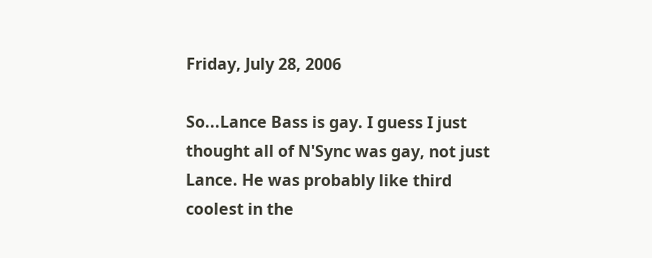Friday, July 28, 2006

So...Lance Bass is gay. I guess I just thought all of N'Sync was gay, not just Lance. He was probably like third coolest in the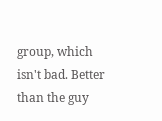group, which isn't bad. Better than the guy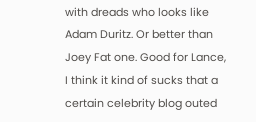with dreads who looks like Adam Duritz. Or better than Joey Fat one. Good for Lance, I think it kind of sucks that a certain celebrity blog outed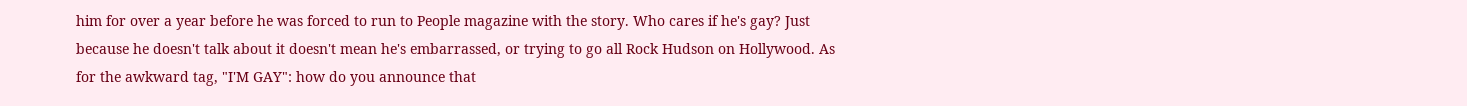him for over a year before he was forced to run to People magazine with the story. Who cares if he's gay? Just because he doesn't talk about it doesn't mean he's embarrassed, or trying to go all Rock Hudson on Hollywood. As for the awkward tag, "I'M GAY": how do you announce that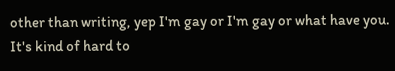other than writing, yep I'm gay or I'm gay or what have you. It's kind of hard to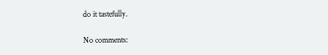do it tastefully.

No comments: